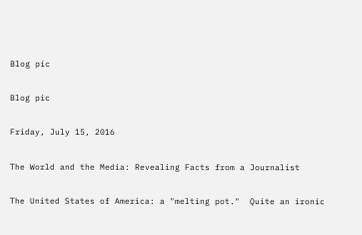Blog pic

Blog pic

Friday, July 15, 2016

The World and the Media: Revealing Facts from a Journalist

The United States of America: a "melting pot."  Quite an ironic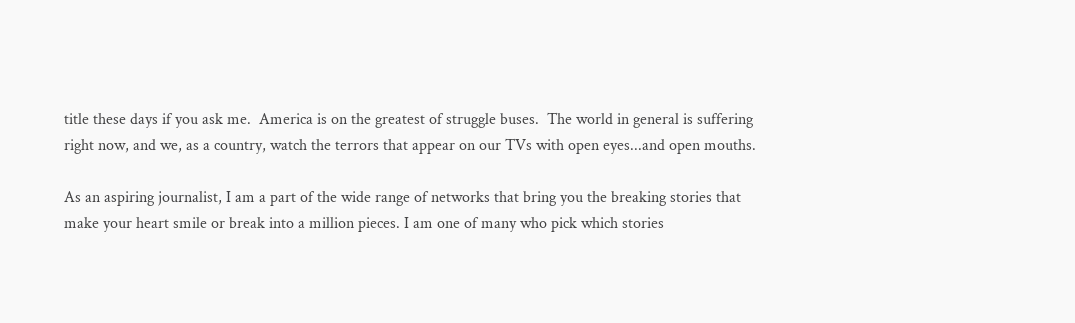title these days if you ask me.  America is on the greatest of struggle buses.  The world in general is suffering right now, and we, as a country, watch the terrors that appear on our TVs with open eyes...and open mouths.

As an aspiring journalist, I am a part of the wide range of networks that bring you the breaking stories that make your heart smile or break into a million pieces. I am one of many who pick which stories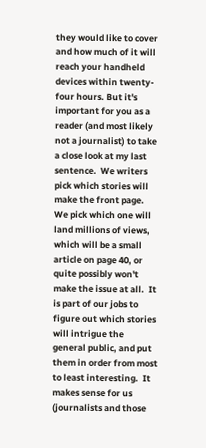they would like to cover and how much of it will reach your handheld devices within twenty-four hours. But it's important for you as a reader (and most likely not a journalist) to take a close look at my last sentence.  We writers pick which stories will make the front page.  We pick which one will land millions of views, which will be a small article on page 40, or quite possibly won't make the issue at all.  It is part of our jobs to figure out which stories will intrigue the general public, and put them in order from most to least interesting.  It makes sense for us (journalists and those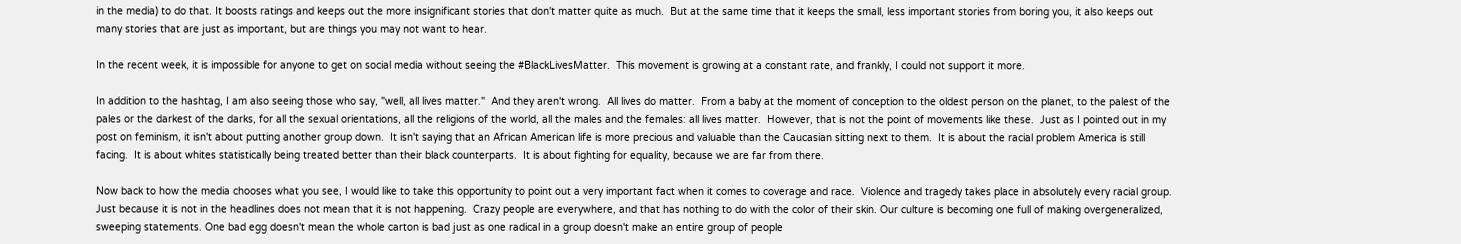in the media) to do that. It boosts ratings and keeps out the more insignificant stories that don't matter quite as much.  But at the same time that it keeps the small, less important stories from boring you, it also keeps out many stories that are just as important, but are things you may not want to hear.

In the recent week, it is impossible for anyone to get on social media without seeing the #BlackLivesMatter.  This movement is growing at a constant rate, and frankly, I could not support it more.

In addition to the hashtag, I am also seeing those who say, "well, all lives matter."  And they aren't wrong.  All lives do matter.  From a baby at the moment of conception to the oldest person on the planet, to the palest of the pales or the darkest of the darks, for all the sexual orientations, all the religions of the world, all the males and the females: all lives matter.  However, that is not the point of movements like these.  Just as I pointed out in my post on feminism, it isn't about putting another group down.  It isn't saying that an African American life is more precious and valuable than the Caucasian sitting next to them.  It is about the racial problem America is still facing.  It is about whites statistically being treated better than their black counterparts.  It is about fighting for equality, because we are far from there.

Now back to how the media chooses what you see, I would like to take this opportunity to point out a very important fact when it comes to coverage and race.  Violence and tragedy takes place in absolutely every racial group. Just because it is not in the headlines does not mean that it is not happening.  Crazy people are everywhere, and that has nothing to do with the color of their skin. Our culture is becoming one full of making overgeneralized, sweeping statements. One bad egg doesn't mean the whole carton is bad just as one radical in a group doesn't make an entire group of people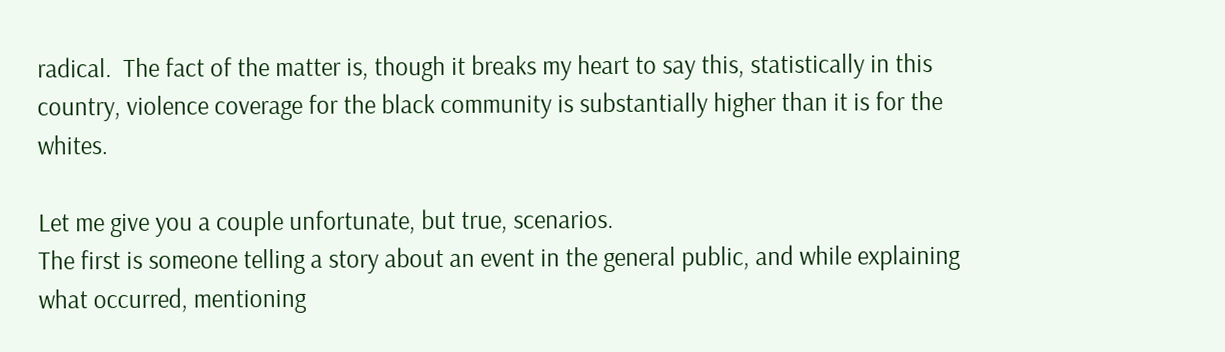radical.  The fact of the matter is, though it breaks my heart to say this, statistically in this country, violence coverage for the black community is substantially higher than it is for the whites.

Let me give you a couple unfortunate, but true, scenarios.
The first is someone telling a story about an event in the general public, and while explaining what occurred, mentioning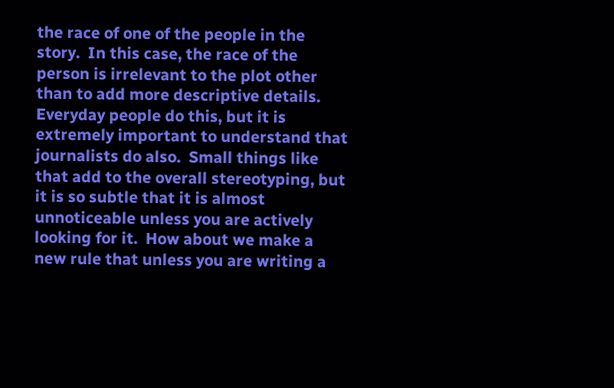the race of one of the people in the story.  In this case, the race of the person is irrelevant to the plot other than to add more descriptive details.  Everyday people do this, but it is extremely important to understand that journalists do also.  Small things like that add to the overall stereotyping, but it is so subtle that it is almost unnoticeable unless you are actively looking for it.  How about we make a new rule that unless you are writing a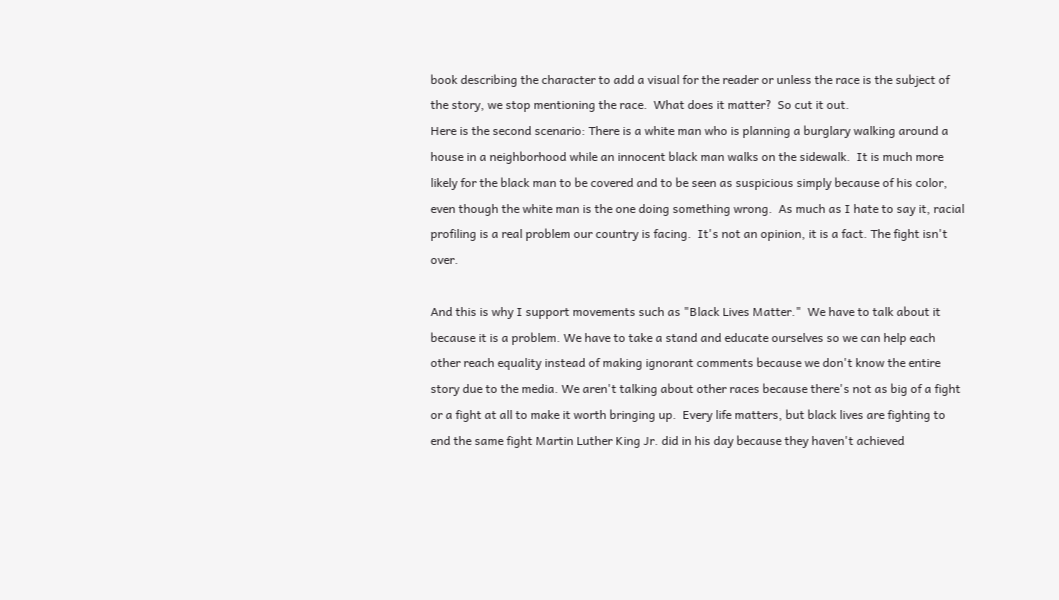book describing the character to add a visual for the reader or unless the race is the subject of the story, we stop mentioning the race.  What does it matter?  So cut it out.
Here is the second scenario: There is a white man who is planning a burglary walking around a house in a neighborhood while an innocent black man walks on the sidewalk.  It is much more likely for the black man to be covered and to be seen as suspicious simply because of his color, even though the white man is the one doing something wrong.  As much as I hate to say it, racial profiling is a real problem our country is facing.  It's not an opinion, it is a fact. The fight isn't over.

And this is why I support movements such as "Black Lives Matter."  We have to talk about it because it is a problem. We have to take a stand and educate ourselves so we can help each other reach equality instead of making ignorant comments because we don't know the entire story due to the media. We aren't talking about other races because there's not as big of a fight or a fight at all to make it worth bringing up.  Every life matters, but black lives are fighting to end the same fight Martin Luther King Jr. did in his day because they haven't achieved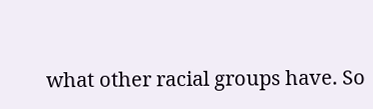what other racial groups have. So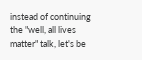instead of continuing the "well, all lives matter" talk, let's be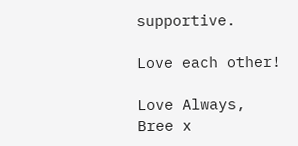supportive.

Love each other!

Love Always,
Bree x